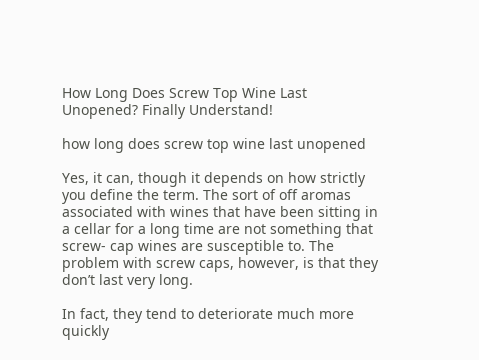How Long Does Screw Top Wine Last Unopened? Finally Understand!

how long does screw top wine last unopened

Yes, it can, though it depends on how strictly you define the term. The sort of off aromas associated with wines that have been sitting in a cellar for a long time are not something that screw- cap wines are susceptible to. The problem with screw caps, however, is that they don’t last very long.

In fact, they tend to deteriorate much more quickly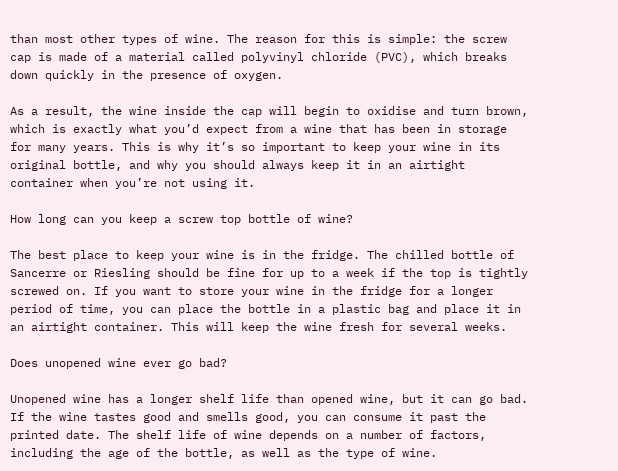than most other types of wine. The reason for this is simple: the screw cap is made of a material called polyvinyl chloride (PVC), which breaks down quickly in the presence of oxygen.

As a result, the wine inside the cap will begin to oxidise and turn brown, which is exactly what you’d expect from a wine that has been in storage for many years. This is why it’s so important to keep your wine in its original bottle, and why you should always keep it in an airtight container when you’re not using it.

How long can you keep a screw top bottle of wine?

The best place to keep your wine is in the fridge. The chilled bottle of Sancerre or Riesling should be fine for up to a week if the top is tightly screwed on. If you want to store your wine in the fridge for a longer period of time, you can place the bottle in a plastic bag and place it in an airtight container. This will keep the wine fresh for several weeks.

Does unopened wine ever go bad?

Unopened wine has a longer shelf life than opened wine, but it can go bad. If the wine tastes good and smells good, you can consume it past the printed date. The shelf life of wine depends on a number of factors, including the age of the bottle, as well as the type of wine.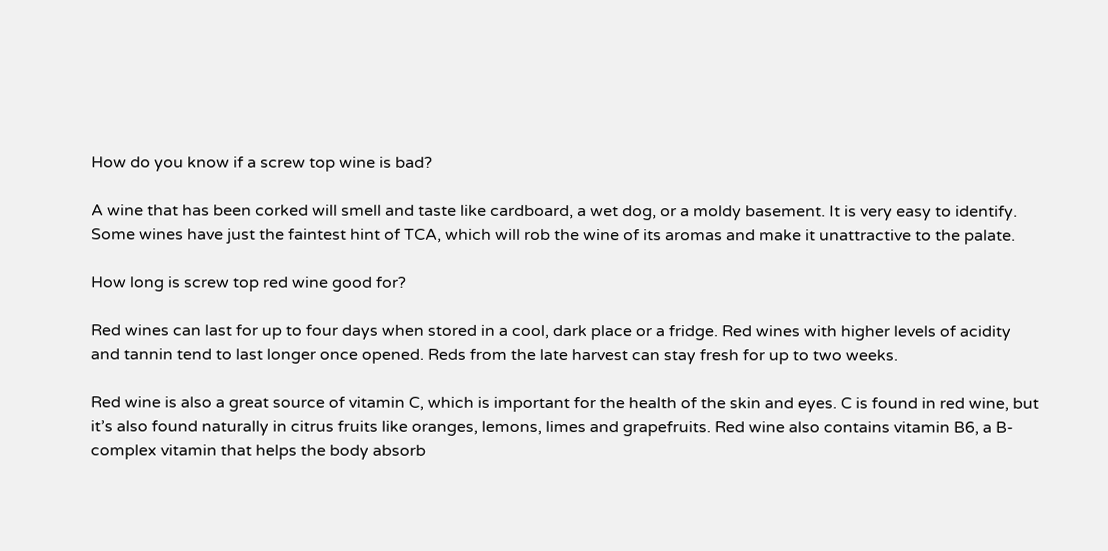How do you know if a screw top wine is bad?

A wine that has been corked will smell and taste like cardboard, a wet dog, or a moldy basement. It is very easy to identify. Some wines have just the faintest hint of TCA, which will rob the wine of its aromas and make it unattractive to the palate.

How long is screw top red wine good for?

Red wines can last for up to four days when stored in a cool, dark place or a fridge. Red wines with higher levels of acidity and tannin tend to last longer once opened. Reds from the late harvest can stay fresh for up to two weeks.

Red wine is also a great source of vitamin C, which is important for the health of the skin and eyes. C is found in red wine, but it’s also found naturally in citrus fruits like oranges, lemons, limes and grapefruits. Red wine also contains vitamin B6, a B-complex vitamin that helps the body absorb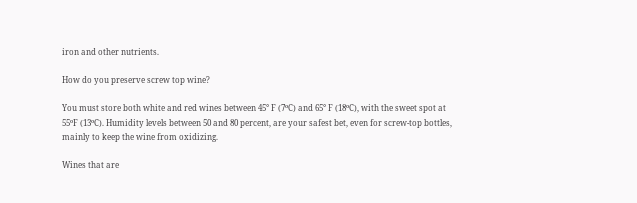iron and other nutrients.

How do you preserve screw top wine?

You must store both white and red wines between 45° F (7ºC) and 65° F (18ºC), with the sweet spot at 55ºF (13ºC). Humidity levels between 50 and 80 percent, are your safest bet, even for screw-top bottles, mainly to keep the wine from oxidizing.

Wines that are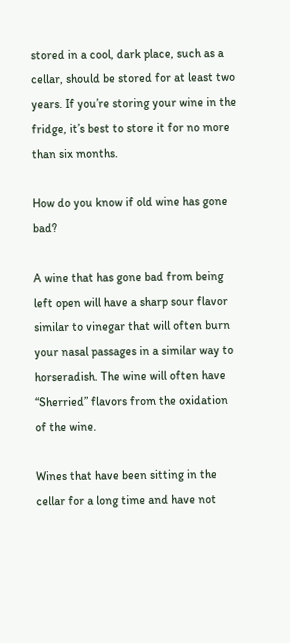stored in a cool, dark place, such as a cellar, should be stored for at least two years. If you’re storing your wine in the fridge, it’s best to store it for no more than six months.

How do you know if old wine has gone bad?

A wine that has gone bad from being left open will have a sharp sour flavor similar to vinegar that will often burn your nasal passages in a similar way to horseradish. The wine will often have “Sherried” flavors from the oxidation of the wine.

Wines that have been sitting in the cellar for a long time and have not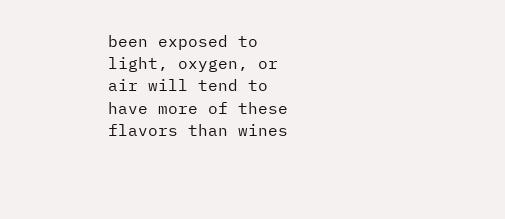been exposed to light, oxygen, or air will tend to have more of these flavors than wines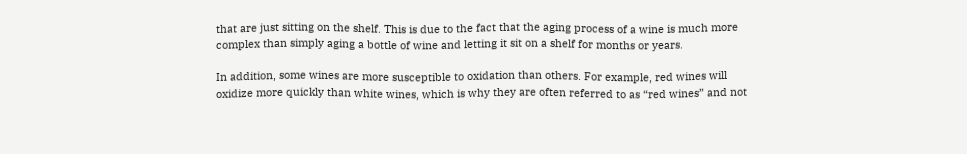that are just sitting on the shelf. This is due to the fact that the aging process of a wine is much more complex than simply aging a bottle of wine and letting it sit on a shelf for months or years.

In addition, some wines are more susceptible to oxidation than others. For example, red wines will oxidize more quickly than white wines, which is why they are often referred to as “red wines” and not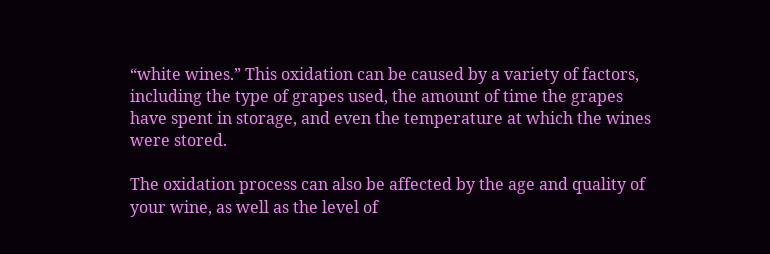“white wines.” This oxidation can be caused by a variety of factors, including the type of grapes used, the amount of time the grapes have spent in storage, and even the temperature at which the wines were stored.

The oxidation process can also be affected by the age and quality of your wine, as well as the level of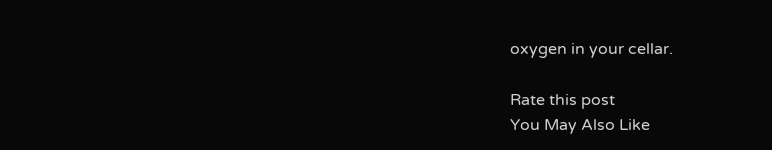oxygen in your cellar.

Rate this post
You May Also Like